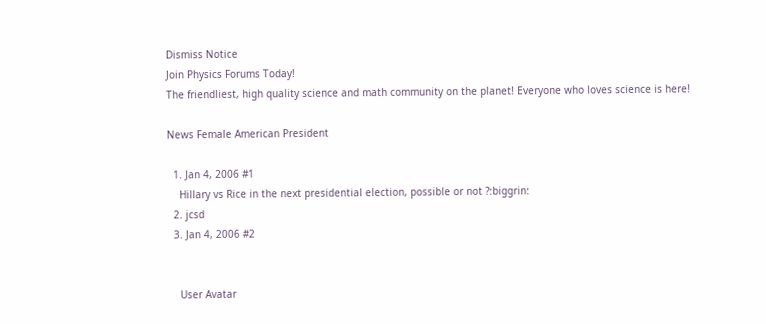Dismiss Notice
Join Physics Forums Today!
The friendliest, high quality science and math community on the planet! Everyone who loves science is here!

News Female American President

  1. Jan 4, 2006 #1
    Hillary vs Rice in the next presidential election, possible or not ?:biggrin:
  2. jcsd
  3. Jan 4, 2006 #2


    User Avatar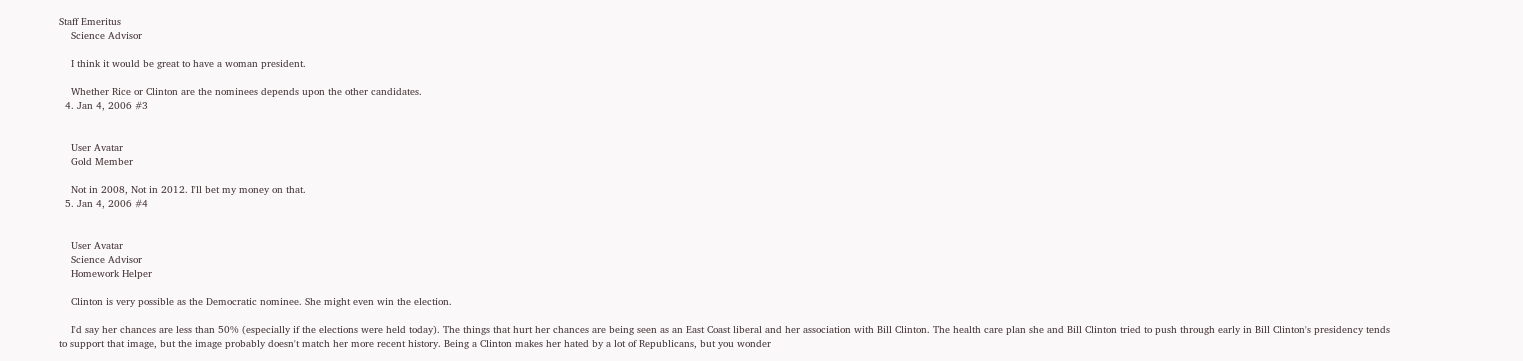Staff Emeritus
    Science Advisor

    I think it would be great to have a woman president.

    Whether Rice or Clinton are the nominees depends upon the other candidates.
  4. Jan 4, 2006 #3


    User Avatar
    Gold Member

    Not in 2008, Not in 2012. I'll bet my money on that.
  5. Jan 4, 2006 #4


    User Avatar
    Science Advisor
    Homework Helper

    Clinton is very possible as the Democratic nominee. She might even win the election.

    I'd say her chances are less than 50% (especially if the elections were held today). The things that hurt her chances are being seen as an East Coast liberal and her association with Bill Clinton. The health care plan she and Bill Clinton tried to push through early in Bill Clinton's presidency tends to support that image, but the image probably doesn't match her more recent history. Being a Clinton makes her hated by a lot of Republicans, but you wonder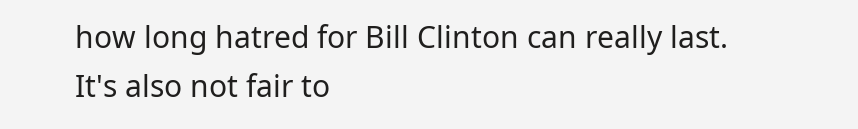how long hatred for Bill Clinton can really last. It's also not fair to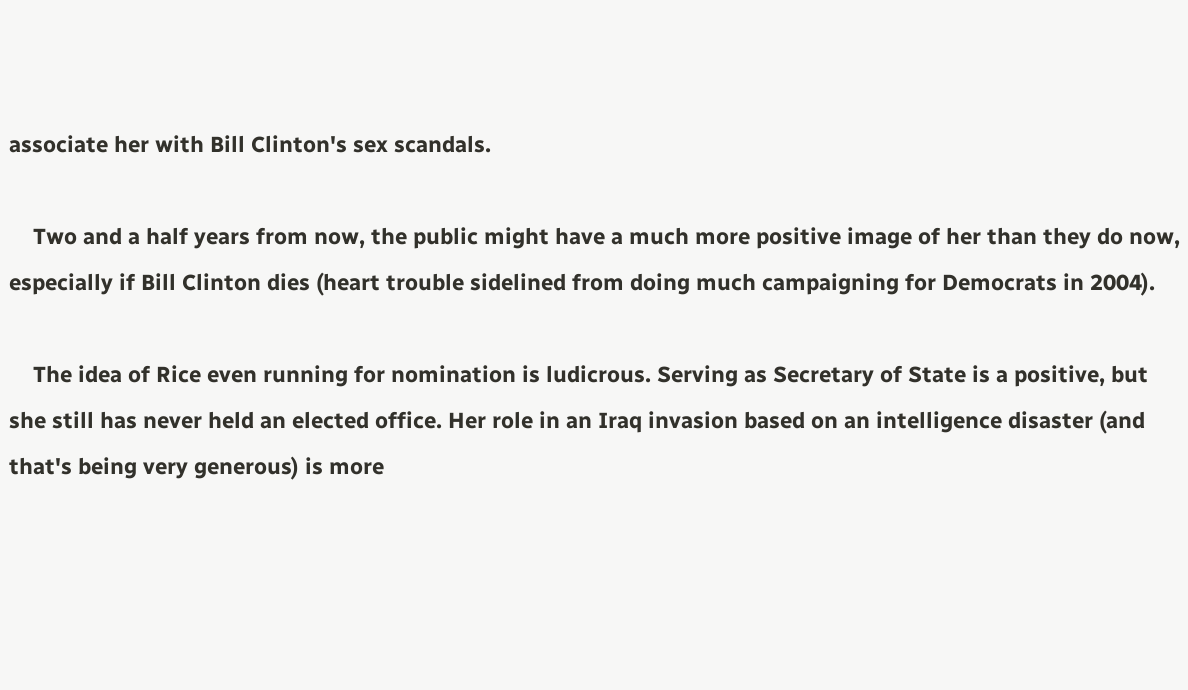associate her with Bill Clinton's sex scandals.

    Two and a half years from now, the public might have a much more positive image of her than they do now, especially if Bill Clinton dies (heart trouble sidelined from doing much campaigning for Democrats in 2004).

    The idea of Rice even running for nomination is ludicrous. Serving as Secretary of State is a positive, but she still has never held an elected office. Her role in an Iraq invasion based on an intelligence disaster (and that's being very generous) is more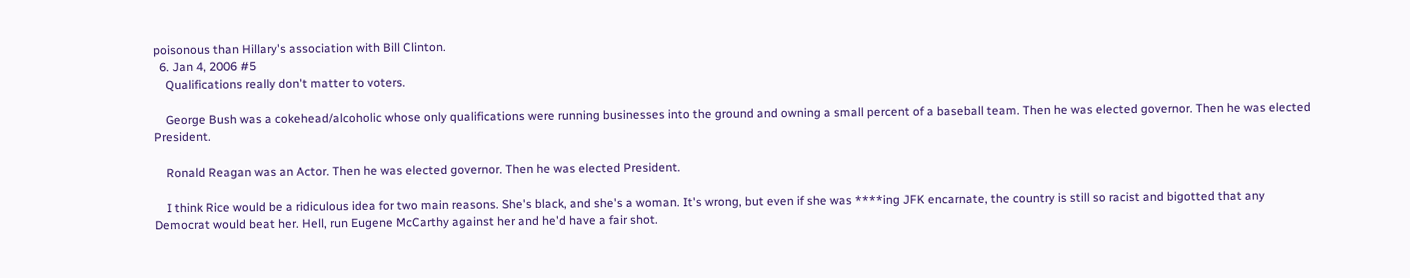poisonous than Hillary's association with Bill Clinton.
  6. Jan 4, 2006 #5
    Qualifications really don't matter to voters.

    George Bush was a cokehead/alcoholic whose only qualifications were running businesses into the ground and owning a small percent of a baseball team. Then he was elected governor. Then he was elected President.

    Ronald Reagan was an Actor. Then he was elected governor. Then he was elected President.

    I think Rice would be a ridiculous idea for two main reasons. She's black, and she's a woman. It's wrong, but even if she was ****ing JFK encarnate, the country is still so racist and bigotted that any Democrat would beat her. Hell, run Eugene McCarthy against her and he'd have a fair shot.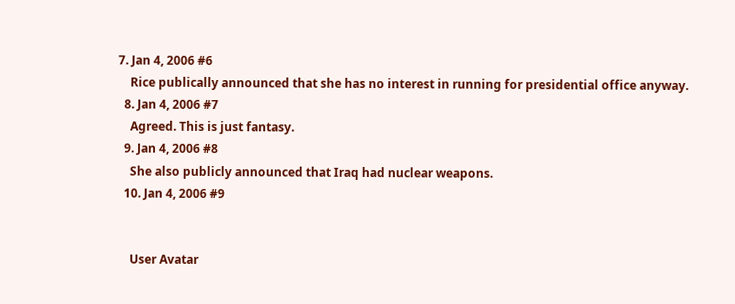7. Jan 4, 2006 #6
    Rice publically announced that she has no interest in running for presidential office anyway.
  8. Jan 4, 2006 #7
    Agreed. This is just fantasy.
  9. Jan 4, 2006 #8
    She also publicly announced that Iraq had nuclear weapons.
  10. Jan 4, 2006 #9


    User Avatar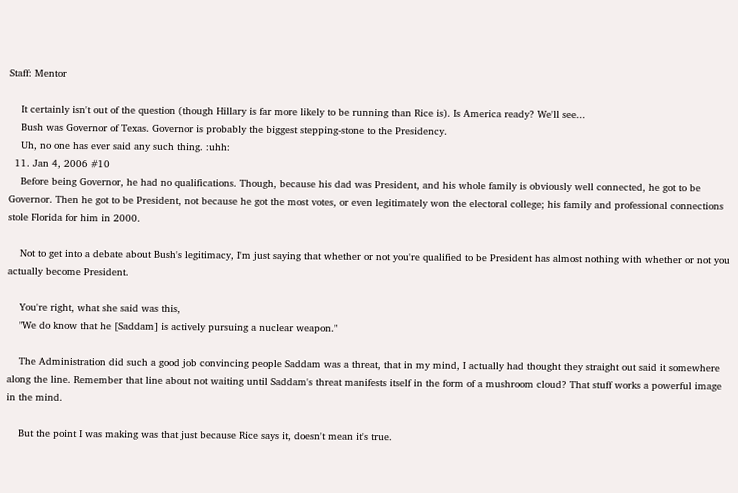Staff: Mentor

    It certainly isn't out of the question (though Hillary is far more likely to be running than Rice is). Is America ready? We'll see...
    Bush was Governor of Texas. Governor is probably the biggest stepping-stone to the Presidency.
    Uh, no one has ever said any such thing. :uhh:
  11. Jan 4, 2006 #10
    Before being Governor, he had no qualifications. Though, because his dad was President, and his whole family is obviously well connected, he got to be Governor. Then he got to be President, not because he got the most votes, or even legitimately won the electoral college; his family and professional connections stole Florida for him in 2000.

    Not to get into a debate about Bush's legitimacy, I'm just saying that whether or not you're qualified to be President has almost nothing with whether or not you actually become President.

    You're right, what she said was this,
    "We do know that he [Saddam] is actively pursuing a nuclear weapon."

    The Administration did such a good job convincing people Saddam was a threat, that in my mind, I actually had thought they straight out said it somewhere along the line. Remember that line about not waiting until Saddam's threat manifests itself in the form of a mushroom cloud? That stuff works a powerful image in the mind.

    But the point I was making was that just because Rice says it, doesn't mean it's true.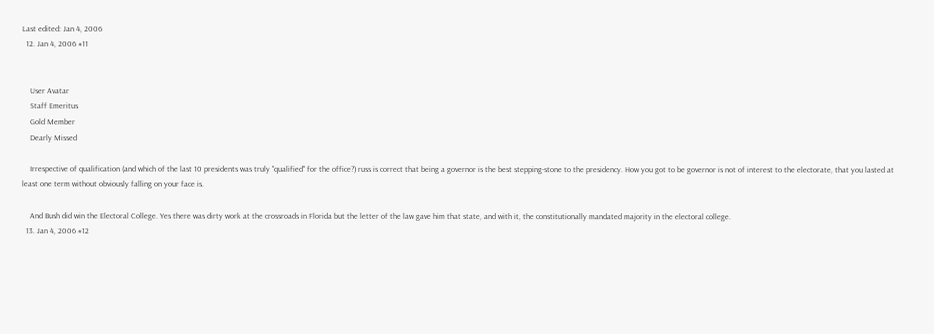Last edited: Jan 4, 2006
  12. Jan 4, 2006 #11


    User Avatar
    Staff Emeritus
    Gold Member
    Dearly Missed

    Irrespective of qualification (and which of the last 10 presidents was truly "qualified" for the office?) russ is correct that being a governor is the best stepping-stone to the presidency. How you got to be governor is not of interest to the electorate, that you lasted at least one term without obviously falling on your face is.

    And Bush did win the Electoral College. Yes there was dirty work at the crossroads in Florida but the letter of the law gave him that state, and with it, the constitutionally mandated majority in the electoral college.
  13. Jan 4, 2006 #12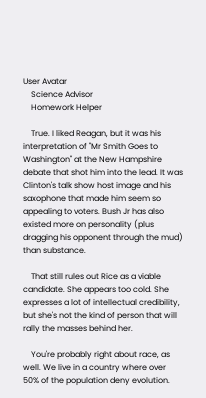User Avatar
    Science Advisor
    Homework Helper

    True. I liked Reagan, but it was his interpretation of "Mr Smith Goes to Washington" at the New Hampshire debate that shot him into the lead. It was Clinton's talk show host image and his saxophone that made him seem so appealing to voters. Bush Jr has also existed more on personality (plus dragging his opponent through the mud) than substance.

    That still rules out Rice as a viable candidate. She appears too cold. She expresses a lot of intellectual credibility, but she's not the kind of person that will rally the masses behind her.

    You're probably right about race, as well. We live in a country where over 50% of the population deny evolution.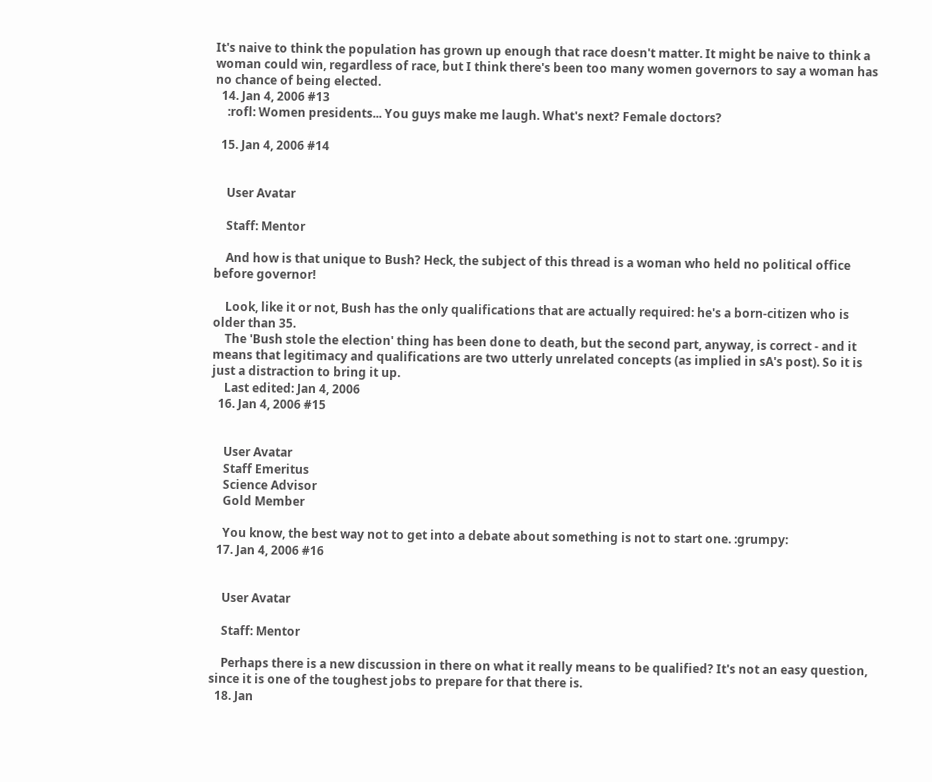It's naive to think the population has grown up enough that race doesn't matter. It might be naive to think a woman could win, regardless of race, but I think there's been too many women governors to say a woman has no chance of being elected.
  14. Jan 4, 2006 #13
    :rofl: Women presidents... You guys make me laugh. What's next? Female doctors?

  15. Jan 4, 2006 #14


    User Avatar

    Staff: Mentor

    And how is that unique to Bush? Heck, the subject of this thread is a woman who held no political office before governor!

    Look, like it or not, Bush has the only qualifications that are actually required: he's a born-citizen who is older than 35.
    The 'Bush stole the election' thing has been done to death, but the second part, anyway, is correct - and it means that legitimacy and qualifications are two utterly unrelated concepts (as implied in sA's post). So it is just a distraction to bring it up.
    Last edited: Jan 4, 2006
  16. Jan 4, 2006 #15


    User Avatar
    Staff Emeritus
    Science Advisor
    Gold Member

    You know, the best way not to get into a debate about something is not to start one. :grumpy:
  17. Jan 4, 2006 #16


    User Avatar

    Staff: Mentor

    Perhaps there is a new discussion in there on what it really means to be qualified? It's not an easy question, since it is one of the toughest jobs to prepare for that there is.
  18. Jan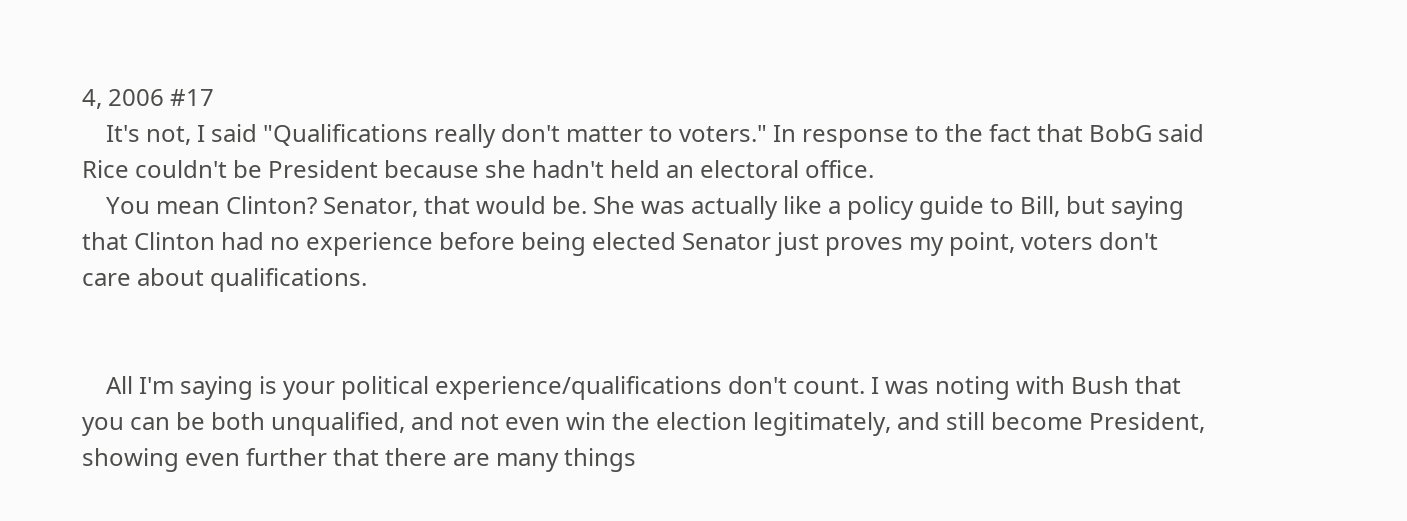4, 2006 #17
    It's not, I said "Qualifications really don't matter to voters." In response to the fact that BobG said Rice couldn't be President because she hadn't held an electoral office.
    You mean Clinton? Senator, that would be. She was actually like a policy guide to Bill, but saying that Clinton had no experience before being elected Senator just proves my point, voters don't care about qualifications.


    All I'm saying is your political experience/qualifications don't count. I was noting with Bush that you can be both unqualified, and not even win the election legitimately, and still become President, showing even further that there are many things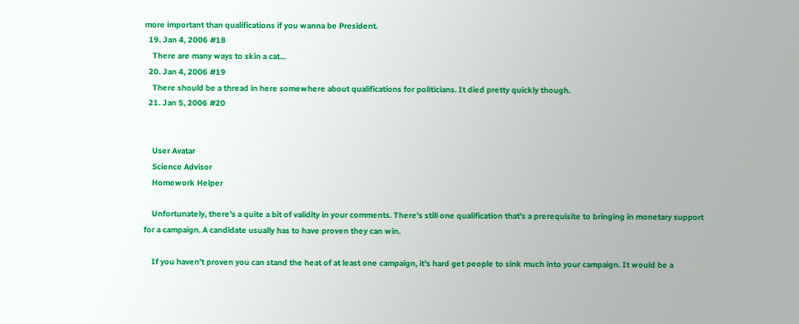more important than qualifications if you wanna be President.
  19. Jan 4, 2006 #18
    There are many ways to skin a cat...
  20. Jan 4, 2006 #19
    There should be a thread in here somewhere about qualifications for politicians. It died pretty quickly though.
  21. Jan 5, 2006 #20


    User Avatar
    Science Advisor
    Homework Helper

    Unfortunately, there's a quite a bit of validity in your comments. There's still one qualification that's a prerequisite to bringing in monetary support for a campaign. A candidate usually has to have proven they can win.

    If you haven't proven you can stand the heat of at least one campaign, it's hard get people to sink much into your campaign. It would be a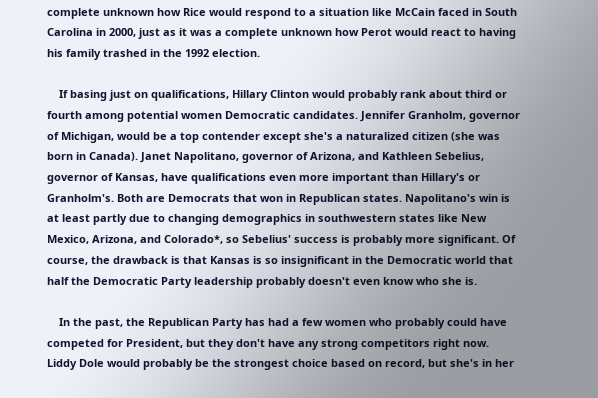complete unknown how Rice would respond to a situation like McCain faced in South Carolina in 2000, just as it was a complete unknown how Perot would react to having his family trashed in the 1992 election.

    If basing just on qualifications, Hillary Clinton would probably rank about third or fourth among potential women Democratic candidates. Jennifer Granholm, governor of Michigan, would be a top contender except she's a naturalized citizen (she was born in Canada). Janet Napolitano, governor of Arizona, and Kathleen Sebelius, governor of Kansas, have qualifications even more important than Hillary's or Granholm's. Both are Democrats that won in Republican states. Napolitano's win is at least partly due to changing demographics in southwestern states like New Mexico, Arizona, and Colorado*, so Sebelius' success is probably more significant. Of course, the drawback is that Kansas is so insignificant in the Democratic world that half the Democratic Party leadership probably doesn't even know who she is.

    In the past, the Republican Party has had a few women who probably could have competed for President, but they don't have any strong competitors right now. Liddy Dole would probably be the strongest choice based on record, but she's in her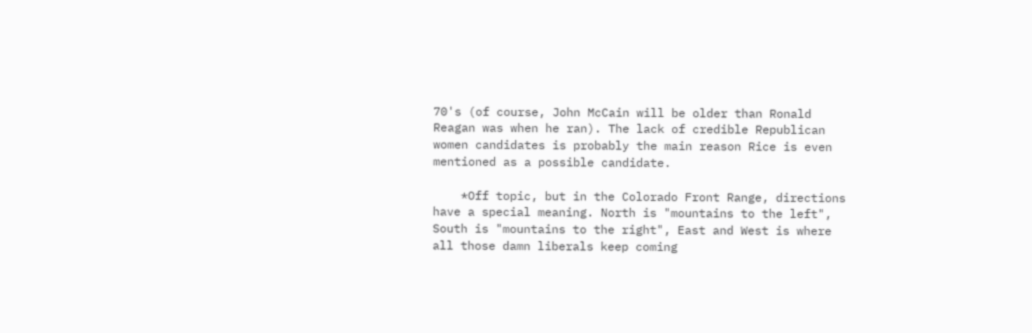70's (of course, John McCain will be older than Ronald Reagan was when he ran). The lack of credible Republican women candidates is probably the main reason Rice is even mentioned as a possible candidate.

    *Off topic, but in the Colorado Front Range, directions have a special meaning. North is "mountains to the left", South is "mountains to the right", East and West is where all those damn liberals keep coming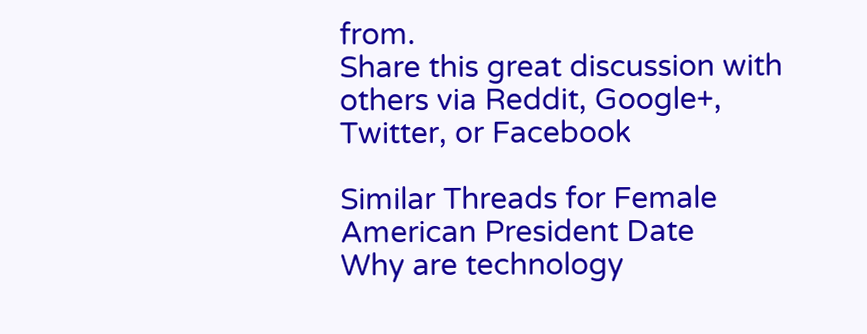from.
Share this great discussion with others via Reddit, Google+, Twitter, or Facebook

Similar Threads for Female American President Date
Why are technology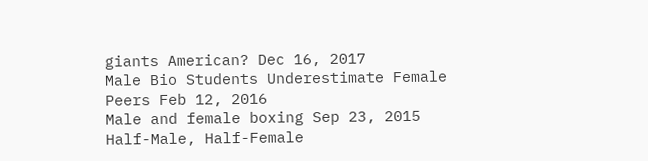giants American? Dec 16, 2017
Male Bio Students Underestimate Female Peers Feb 12, 2016
Male and female boxing Sep 23, 2015
Half-Male, Half-Female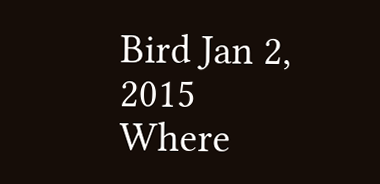Bird Jan 2, 2015
Where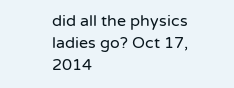did all the physics ladies go? Oct 17, 2014